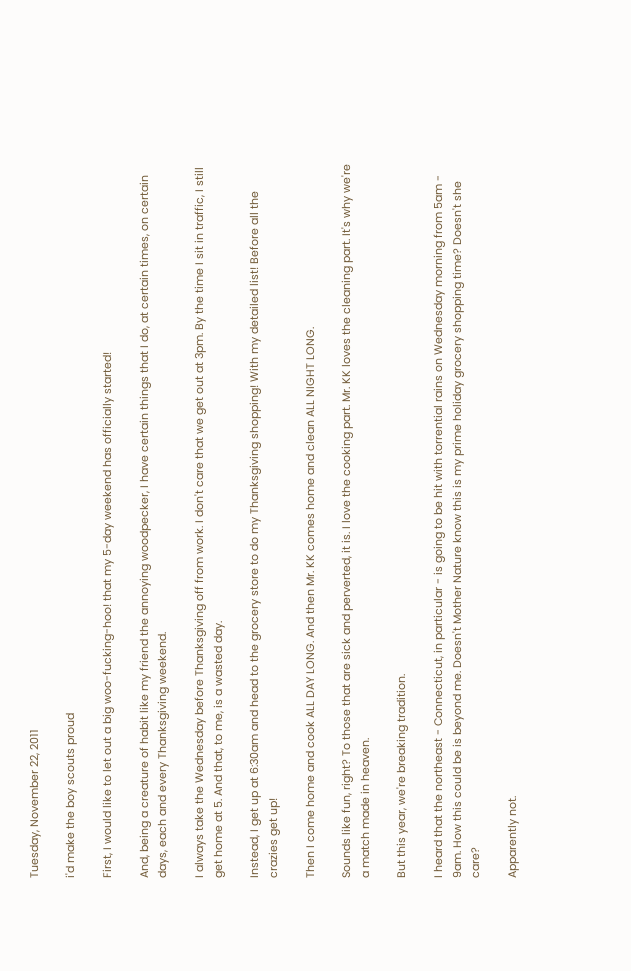Tuesday, November 22, 2011

i'd make the boy scouts proud

First, I would like to let out a big woo-fucking-hoo! that my 5-day weekend has officially started!

And, being a creature of habit like my friend the annoying woodpecker, I have certain things that I do, at certain times, on certain days, each and every Thanksgiving weekend.

I always take the Wednesday before Thanksgiving off from work. I don't care that we get out at 3pm. By the time I sit in traffic, I still get home at 5. And that, to me, is a wasted day.

Instead, I get up at 6:30am and head to the grocery store to do my Thanksgiving shopping! With my detailed list! Before all the crazies get up!

Then I come home and cook ALL DAY LONG. And then Mr. KK comes home and clean ALL NIGHT LONG.

Sounds like fun, right? To those that are sick and perverted, it is. I love the cooking part. Mr. KK loves the cleaning part. It's why we're a match made in heaven.

But this year, we're breaking tradition.

I heard that the northeast - Connecticut, in particular - is going to be hit with torrential rains on Wednesday morning from 5am - 9am. How this could be is beyond me. Doesn't Mother Nature know this is my prime holiday grocery shopping time? Doesn't she care?

Apparently not.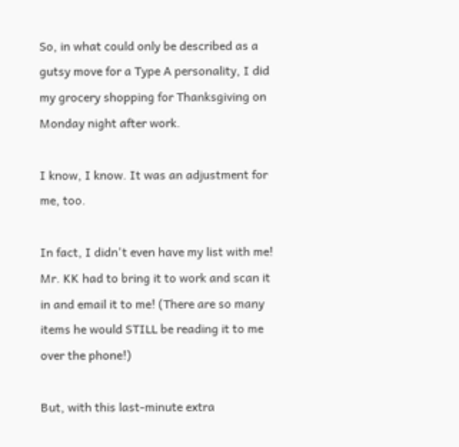So, in what could only be described as a gutsy move for a Type A personality, I did my grocery shopping for Thanksgiving on Monday night after work.

I know, I know. It was an adjustment for me, too.

In fact, I didn't even have my list with me! Mr. KK had to bring it to work and scan it in and email it to me! (There are so many items he would STILL be reading it to me over the phone!)

But, with this last-minute extra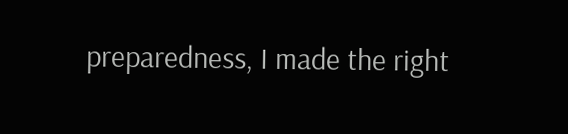preparedness, I made the right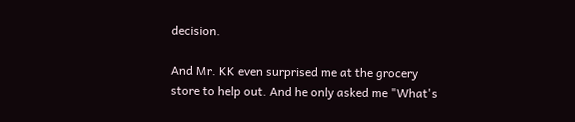decision.

And Mr. KK even surprised me at the grocery store to help out. And he only asked me "What's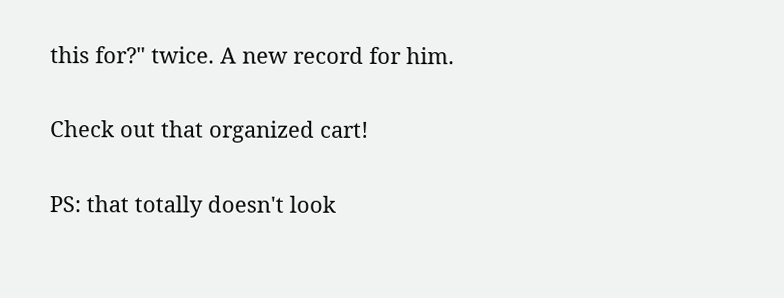this for?" twice. A new record for him.

Check out that organized cart!

PS: that totally doesn't look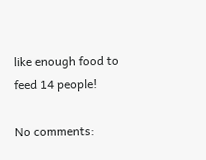like enough food to feed 14 people!

No comments: